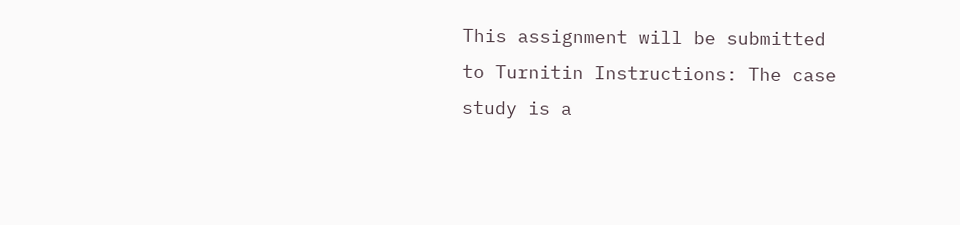This assignment will be submitted to Turnitin Instructions: The case study is a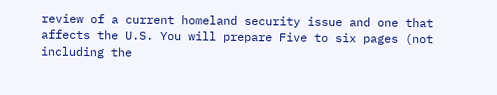review of a current homeland security issue and one that affects the U.S. You will prepare Five to six pages (not including the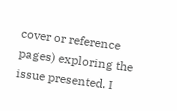cover or reference pages) exploring the issue presented. I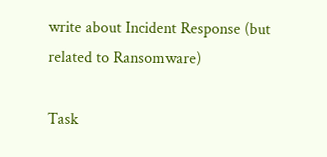write about Incident Response (but related to Ransomware)

Task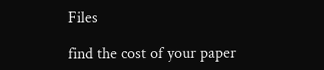Files

find the cost of your paper